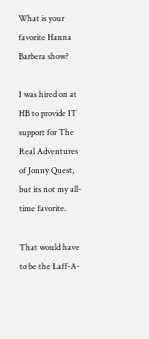What is your favorite Hanna Barbera show?

I was hired on at HB to provide IT support for The Real Adventures of Jonny Quest, but its not my all-time favorite.

That would have to be the Laff-A-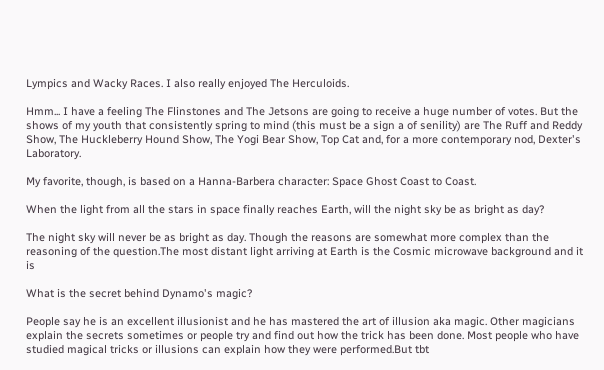Lympics and Wacky Races. I also really enjoyed The Herculoids.

Hmm... I have a feeling The Flinstones and The Jetsons are going to receive a huge number of votes. But the shows of my youth that consistently spring to mind (this must be a sign a of senility) are The Ruff and Reddy Show, The Huckleberry Hound Show, The Yogi Bear Show, Top Cat and, for a more contemporary nod, Dexter's Laboratory.

My favorite, though, is based on a Hanna-Barbera character: Space Ghost Coast to Coast.

When the light from all the stars in space finally reaches Earth, will the night sky be as bright as day?

The night sky will never be as bright as day. Though the reasons are somewhat more complex than the reasoning of the question.The most distant light arriving at Earth is the Cosmic microwave background and it is

What is the secret behind Dynamo's magic?

People say he is an excellent illusionist and he has mastered the art of illusion aka magic. Other magicians explain the secrets sometimes or people try and find out how the trick has been done. Most people who have studied magical tricks or illusions can explain how they were performed.But tbt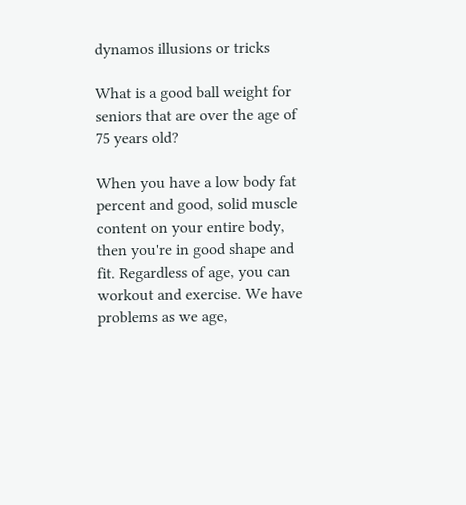dynamos illusions or tricks

What is a good ball weight for seniors that are over the age of 75 years old?

When you have a low body fat percent and good, solid muscle content on your entire body, then you're in good shape and fit. Regardless of age, you can workout and exercise. We have problems as we age,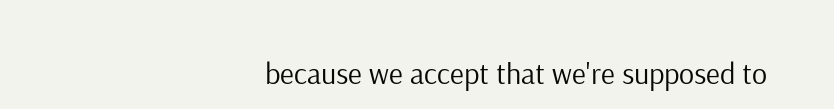because we accept that we're supposed to